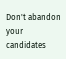Don't abandon your candidates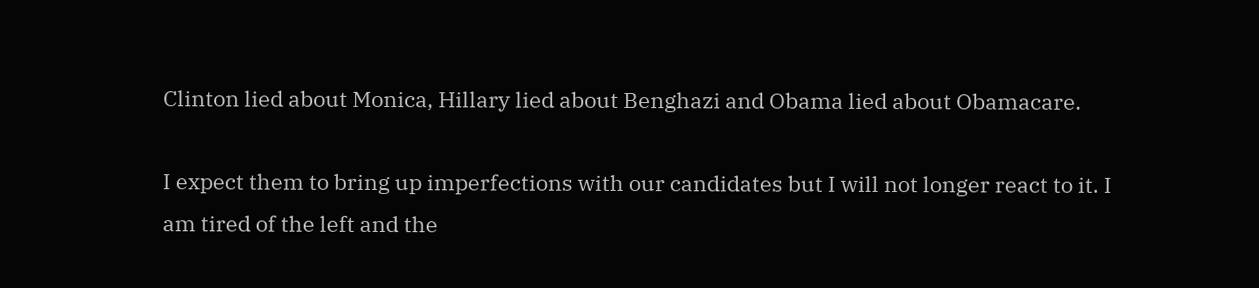Clinton lied about Monica, Hillary lied about Benghazi and Obama lied about Obamacare.

I expect them to bring up imperfections with our candidates but I will not longer react to it. I am tired of the left and the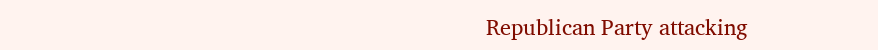Republican Party attacking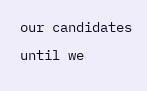our candidates until we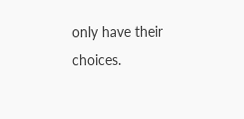only have their choices.